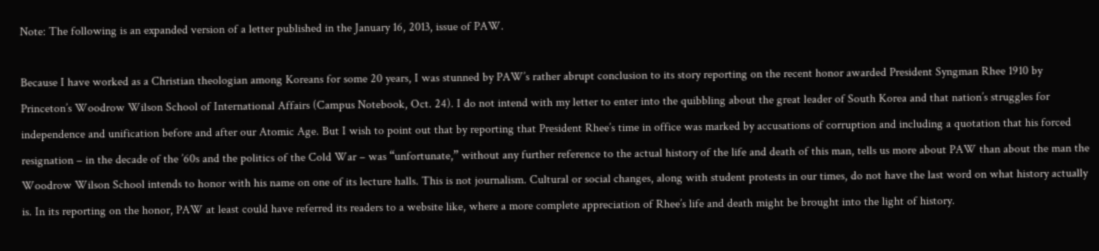Note: The following is an expanded version of a letter published in the January 16, 2013, issue of PAW.

Because I have worked as a Christian theologian among Koreans for some 20 years, I was stunned by PAW’s rather abrupt conclusion to its story reporting on the recent honor awarded President Syngman Rhee 1910 by Princeton’s Woodrow Wilson School of International Affairs (Campus Notebook, Oct. 24). I do not intend with my letter to enter into the quibbling about the great leader of South Korea and that nation’s struggles for independence and unification before and after our Atomic Age. But I wish to point out that by reporting that President Rhee’s time in office was marked by accusations of corruption and including a quotation that his forced resignation – in the decade of the ’60s and the politics of the Cold War – was “unfortunate,” without any further reference to the actual history of the life and death of this man, tells us more about PAW than about the man the Woodrow Wilson School intends to honor with his name on one of its lecture halls. This is not journalism. Cultural or social changes, along with student protests in our times, do not have the last word on what history actually is. In its reporting on the honor, PAW at least could have referred its readers to a website like, where a more complete appreciation of Rhee’s life and death might be brought into the light of history.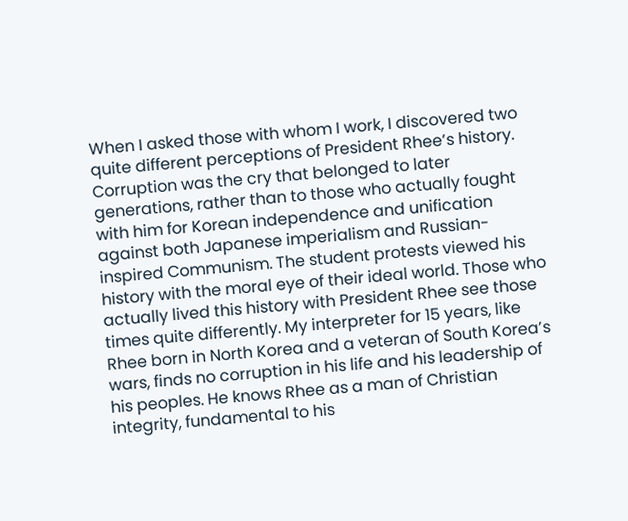When I asked those with whom I work, I discovered two quite different perceptions of President Rhee’s history. Corruption was the cry that belonged to later generations, rather than to those who actually fought with him for Korean independence and unification against both Japanese imperialism and Russian-inspired Communism. The student protests viewed his history with the moral eye of their ideal world. Those who actually lived this history with President Rhee see those times quite differently. My interpreter for 15 years, like Rhee born in North Korea and a veteran of South Korea’s wars, finds no corruption in his life and his leadership of his peoples. He knows Rhee as a man of Christian integrity, fundamental to his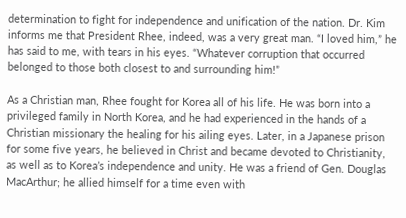determination to fight for independence and unification of the nation. Dr. Kim informs me that President Rhee, indeed, was a very great man. “I loved him,” he has said to me, with tears in his eyes. “Whatever corruption that occurred belonged to those both closest to and surrounding him!”

As a Christian man, Rhee fought for Korea all of his life. He was born into a privileged family in North Korea, and he had experienced in the hands of a Christian missionary the healing for his ailing eyes. Later, in a Japanese prison for some five years, he believed in Christ and became devoted to Christianity, as well as to Korea’s independence and unity. He was a friend of Gen. Douglas MacArthur; he allied himself for a time even with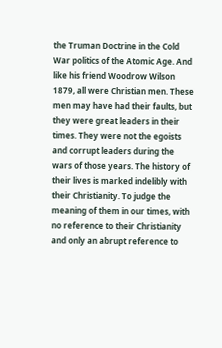the Truman Doctrine in the Cold War politics of the Atomic Age. And like his friend Woodrow Wilson 1879, all were Christian men. These men may have had their faults, but they were great leaders in their times. They were not the egoists and corrupt leaders during the wars of those years. The history of their lives is marked indelibly with their Christianity. To judge the meaning of them in our times, with no reference to their Christianity and only an abrupt reference to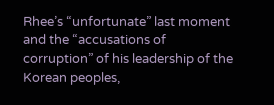Rhee’s “unfortunate” last moment and the “accusations of corruption” of his leadership of the Korean peoples,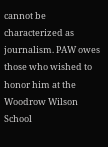cannot be characterized as journalism. PAW owes those who wished to honor him at the Woodrow Wilson School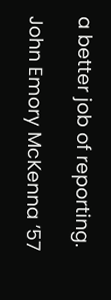a better job of reporting.

John Emory McKenna ’57